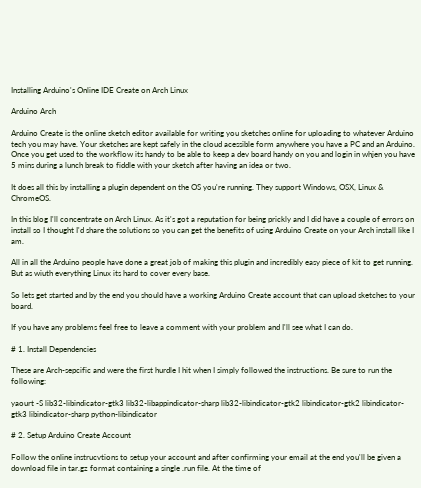Installing Arduino's Online IDE Create on Arch Linux

Arduino Arch

Arduino Create is the online sketch editor available for writing you sketches online for uploading to whatever Arduino tech you may have. Your sketches are kept safely in the cloud acessible form anywhere you have a PC and an Arduino. Once you get used to the workflow its handy to be able to keep a dev board handy on you and login in whjen you have 5 mins during a lunch break to fiddle with your sketch after having an idea or two.

It does all this by installing a plugin dependent on the OS you're running. They support Windows, OSX, Linux & ChromeOS.

In this blog I'll concentrate on Arch Linux. As it's got a reputation for being prickly and I did have a couple of errors on install so I thought I'd share the solutions so you can get the benefits of using Arduino Create on your Arch install like I am.

All in all the Arduino people have done a great job of making this plugin and incredibly easy piece of kit to get running. But as wiuth everything Linux its hard to cover every base.

So lets get started and by the end you should have a working Arduino Create account that can upload sketches to your board.

If you have any problems feel free to leave a comment with your problem and I'll see what I can do.

# 1. Install Dependencies

These are Arch-sepcific and were the first hurdle I hit when I simply followed the instructions. Be sure to run the following:

yaourt -S lib32-libindicator-gtk3 lib32-libappindicator-sharp lib32-libindicator-gtk2 libindicator-gtk2 libindicator-gtk3 libindicator-sharp python-libindicator

# 2. Setup Arduino Create Account

Follow the online instrucvtions to setup your account and after confirming your email at the end you'll be given a download file in tar.gz format containing a single .run file. At the time of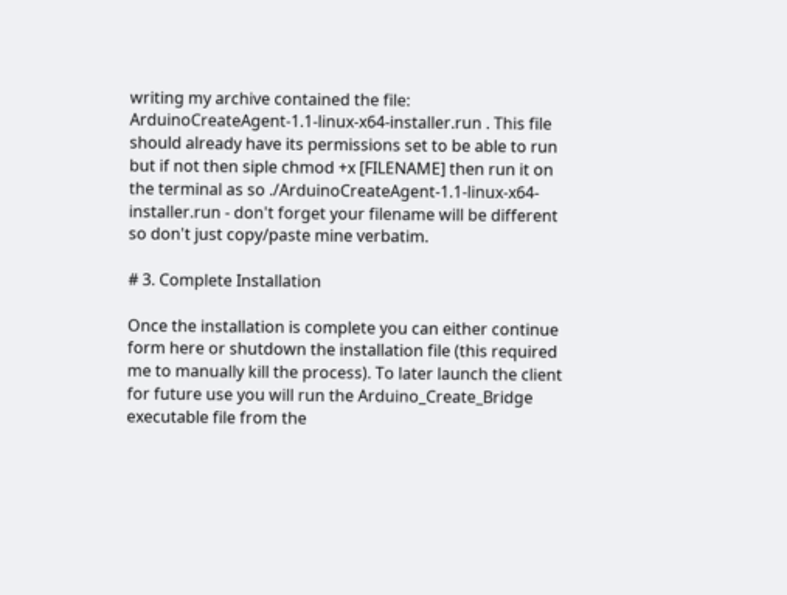writing my archive contained the file: ArduinoCreateAgent-1.1-linux-x64-installer.run . This file should already have its permissions set to be able to run but if not then siple chmod +x [FILENAME] then run it on the terminal as so ./ArduinoCreateAgent-1.1-linux-x64-installer.run - don't forget your filename will be different so don't just copy/paste mine verbatim.

# 3. Complete Installation

Once the installation is complete you can either continue form here or shutdown the installation file (this required me to manually kill the process). To later launch the client for future use you will run the Arduino_Create_Bridge executable file from the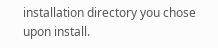installation directory you chose upon install.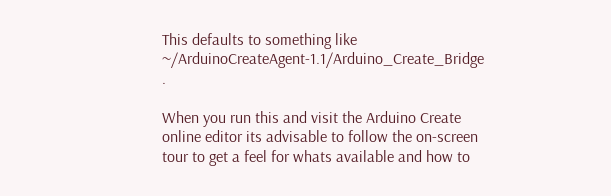This defaults to something like ~/ArduinoCreateAgent-1.1/Arduino_Create_Bridge .

When you run this and visit the Arduino Create online editor its advisable to follow the on-screen tour to get a feel for whats available and how to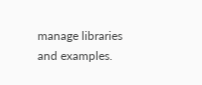manage libraries and examples.